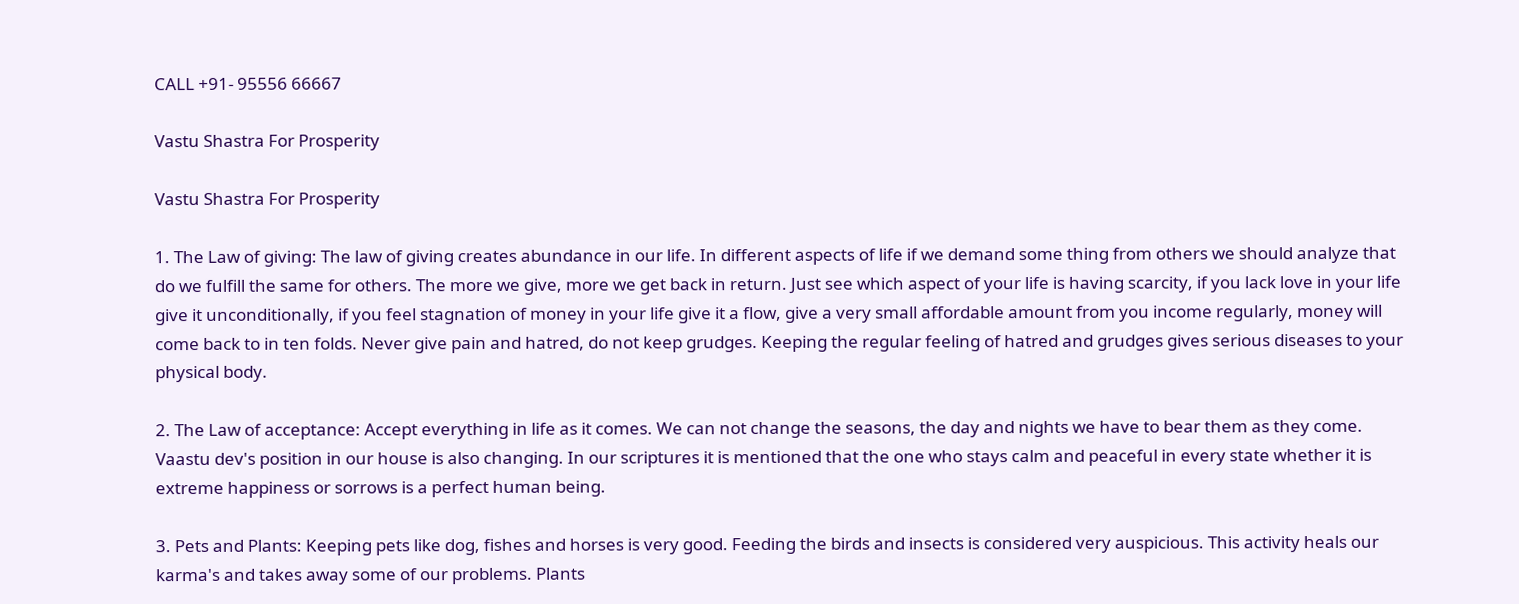CALL +91- 95556 66667

Vastu Shastra For Prosperity

Vastu Shastra For Prosperity

1. The Law of giving: The law of giving creates abundance in our life. In different aspects of life if we demand some thing from others we should analyze that do we fulfill the same for others. The more we give, more we get back in return. Just see which aspect of your life is having scarcity, if you lack love in your life give it unconditionally, if you feel stagnation of money in your life give it a flow, give a very small affordable amount from you income regularly, money will come back to in ten folds. Never give pain and hatred, do not keep grudges. Keeping the regular feeling of hatred and grudges gives serious diseases to your physical body.

2. The Law of acceptance: Accept everything in life as it comes. We can not change the seasons, the day and nights we have to bear them as they come. Vaastu dev's position in our house is also changing. In our scriptures it is mentioned that the one who stays calm and peaceful in every state whether it is extreme happiness or sorrows is a perfect human being.

3. Pets and Plants: Keeping pets like dog, fishes and horses is very good. Feeding the birds and insects is considered very auspicious. This activity heals our karma's and takes away some of our problems. Plants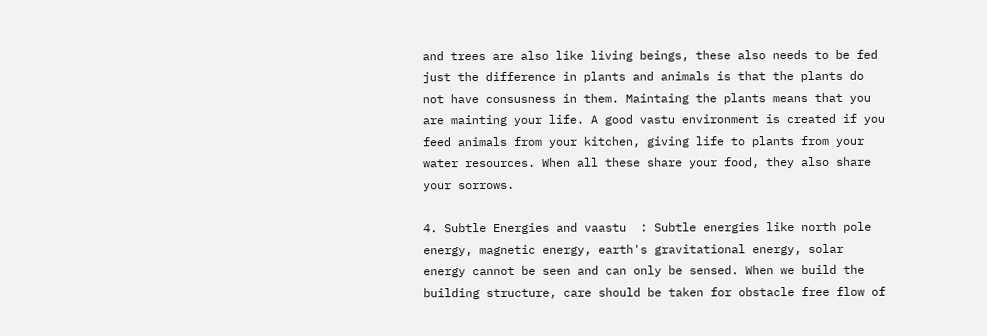and trees are also like living beings, these also needs to be fed just the difference in plants and animals is that the plants do not have consusness in them. Maintaing the plants means that you are mainting your life. A good vastu environment is created if you feed animals from your kitchen, giving life to plants from your water resources. When all these share your food, they also share your sorrows.

4. Subtle Energies and vaastu  : Subtle energies like north pole energy, magnetic energy, earth's gravitational energy, solar energy cannot be seen and can only be sensed. When we build the building structure, care should be taken for obstacle free flow of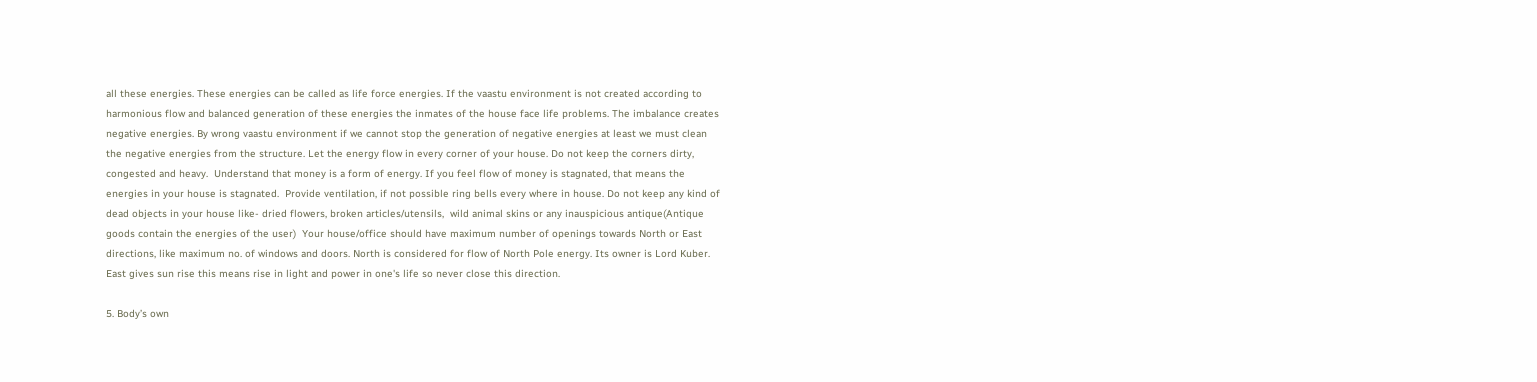all these energies. These energies can be called as life force energies. If the vaastu environment is not created according to harmonious flow and balanced generation of these energies the inmates of the house face life problems. The imbalance creates negative energies. By wrong vaastu environment if we cannot stop the generation of negative energies at least we must clean the negative energies from the structure. Let the energy flow in every corner of your house. Do not keep the corners dirty, congested and heavy.  Understand that money is a form of energy. If you feel flow of money is stagnated, that means the energies in your house is stagnated.  Provide ventilation, if not possible ring bells every where in house. Do not keep any kind of dead objects in your house like- dried flowers, broken articles/utensils,  wild animal skins or any inauspicious antique(Antique goods contain the energies of the user)  Your house/office should have maximum number of openings towards North or East directions, like maximum no. of windows and doors. North is considered for flow of North Pole energy. Its owner is Lord Kuber. East gives sun rise this means rise in light and power in one's life so never close this direction.

5. Body’s own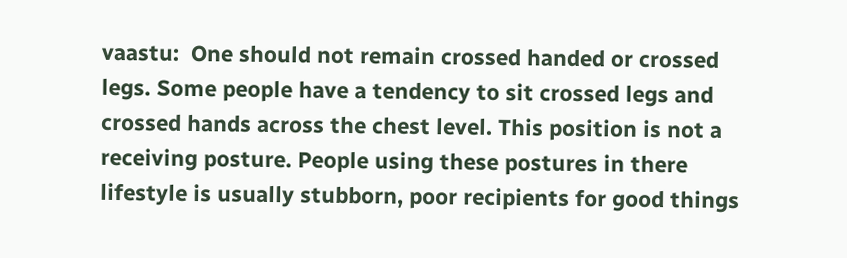vaastu:  One should not remain crossed handed or crossed legs. Some people have a tendency to sit crossed legs and crossed hands across the chest level. This position is not a receiving posture. People using these postures in there lifestyle is usually stubborn, poor recipients for good things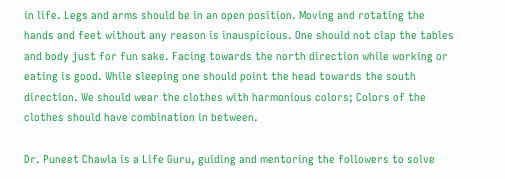in life. Legs and arms should be in an open position. Moving and rotating the hands and feet without any reason is inauspicious. One should not clap the tables and body just for fun sake. Facing towards the north direction while working or eating is good. While sleeping one should point the head towards the south direction. We should wear the clothes with harmonious colors; Colors of the clothes should have combination in between.

Dr. Puneet Chawla is a Life Guru, guiding and mentoring the followers to solve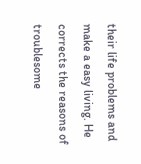their life problems and make a easy living. He corrects the reasons of troublesome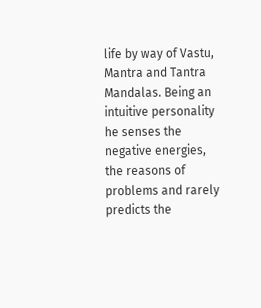life by way of Vastu, Mantra and Tantra Mandalas. Being an intuitive personality he senses the negative energies, the reasons of problems and rarely predicts the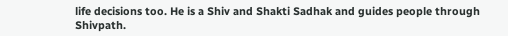life decisions too. He is a Shiv and Shakti Sadhak and guides people through Shivpath.